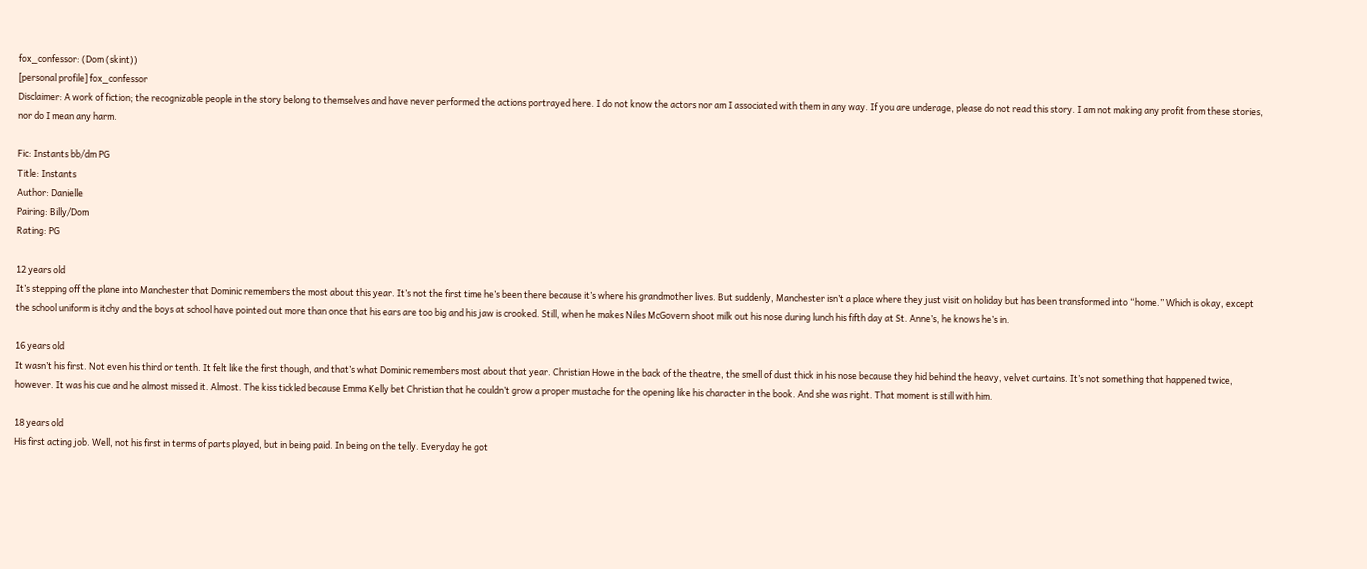fox_confessor: (Dom (skint))
[personal profile] fox_confessor
Disclaimer: A work of fiction; the recognizable people in the story belong to themselves and have never performed the actions portrayed here. I do not know the actors nor am I associated with them in any way. If you are underage, please do not read this story. I am not making any profit from these stories, nor do I mean any harm.

Fic: Instants bb/dm PG
Title: Instants
Author: Danielle
Pairing: Billy/Dom
Rating: PG

12 years old
It’s stepping off the plane into Manchester that Dominic remembers the most about this year. It’s not the first time he’s been there because it’s where his grandmother lives. But suddenly, Manchester isn’t a place where they just visit on holiday but has been transformed into “home.” Which is okay, except the school uniform is itchy and the boys at school have pointed out more than once that his ears are too big and his jaw is crooked. Still, when he makes Niles McGovern shoot milk out his nose during lunch his fifth day at St. Anne’s, he knows he’s in.

16 years old
It wasn’t his first. Not even his third or tenth. It felt like the first though, and that’s what Dominic remembers most about that year. Christian Howe in the back of the theatre, the smell of dust thick in his nose because they hid behind the heavy, velvet curtains. It’s not something that happened twice, however. It was his cue and he almost missed it. Almost. The kiss tickled because Emma Kelly bet Christian that he couldn’t grow a proper mustache for the opening like his character in the book. And she was right. That moment is still with him.

18 years old
His first acting job. Well, not his first in terms of parts played, but in being paid. In being on the telly. Everyday he got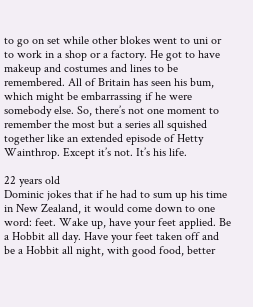to go on set while other blokes went to uni or to work in a shop or a factory. He got to have makeup and costumes and lines to be remembered. All of Britain has seen his bum, which might be embarrassing if he were somebody else. So, there’s not one moment to remember the most but a series all squished together like an extended episode of Hetty Wainthrop. Except it’s not. It’s his life.

22 years old
Dominic jokes that if he had to sum up his time in New Zealand, it would come down to one word: feet. Wake up, have your feet applied. Be a Hobbit all day. Have your feet taken off and be a Hobbit all night, with good food, better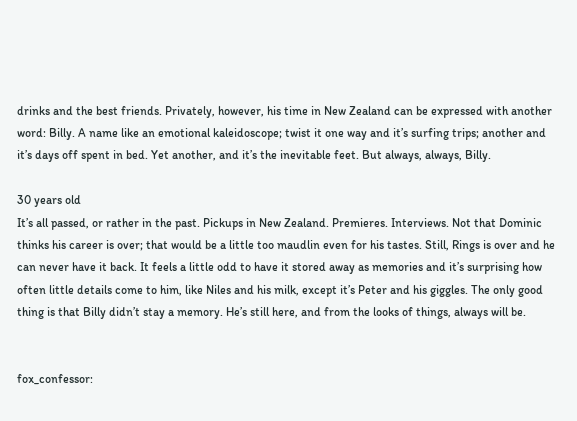drinks and the best friends. Privately, however, his time in New Zealand can be expressed with another word: Billy. A name like an emotional kaleidoscope; twist it one way and it’s surfing trips; another and it’s days off spent in bed. Yet another, and it’s the inevitable feet. But always, always, Billy.

30 years old
It’s all passed, or rather in the past. Pickups in New Zealand. Premieres. Interviews. Not that Dominic thinks his career is over; that would be a little too maudlin even for his tastes. Still, Rings is over and he can never have it back. It feels a little odd to have it stored away as memories and it’s surprising how often little details come to him, like Niles and his milk, except it’s Peter and his giggles. The only good thing is that Billy didn’t stay a memory. He’s still here, and from the looks of things, always will be.


fox_confessor: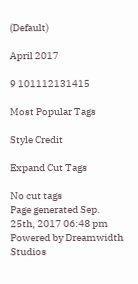(Default)

April 2017

9 101112131415

Most Popular Tags

Style Credit

Expand Cut Tags

No cut tags
Page generated Sep. 25th, 2017 06:48 pm
Powered by Dreamwidth Studios